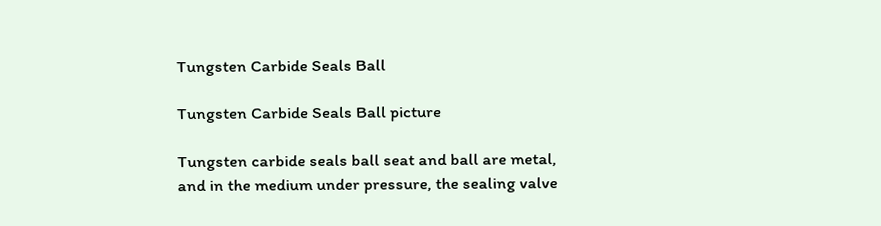Tungsten Carbide Seals Ball

Tungsten Carbide Seals Ball picture

Tungsten carbide seals ball seat and ball are metal, and in the medium under pressure, the sealing valve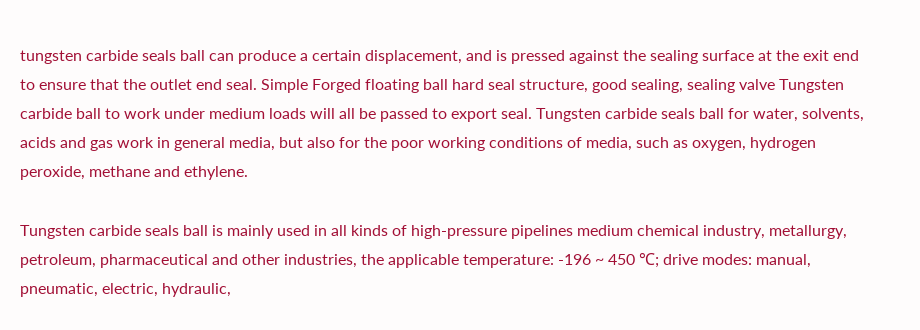tungsten carbide seals ball can produce a certain displacement, and is pressed against the sealing surface at the exit end to ensure that the outlet end seal. Simple Forged floating ball hard seal structure, good sealing, sealing valve Tungsten carbide ball to work under medium loads will all be passed to export seal. Tungsten carbide seals ball for water, solvents, acids and gas work in general media, but also for the poor working conditions of media, such as oxygen, hydrogen peroxide, methane and ethylene.

Tungsten carbide seals ball is mainly used in all kinds of high-pressure pipelines medium chemical industry, metallurgy, petroleum, pharmaceutical and other industries, the applicable temperature: -196 ~ 450 ℃; drive modes: manual, pneumatic, electric, hydraulic,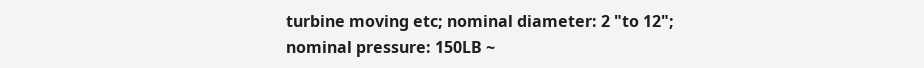turbine moving etc; nominal diameter: 2 "to 12"; nominal pressure: 150LB ~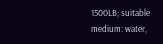1500LB; suitable medium: water,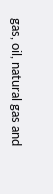gas, oil, natural gas and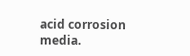acid corrosion media.